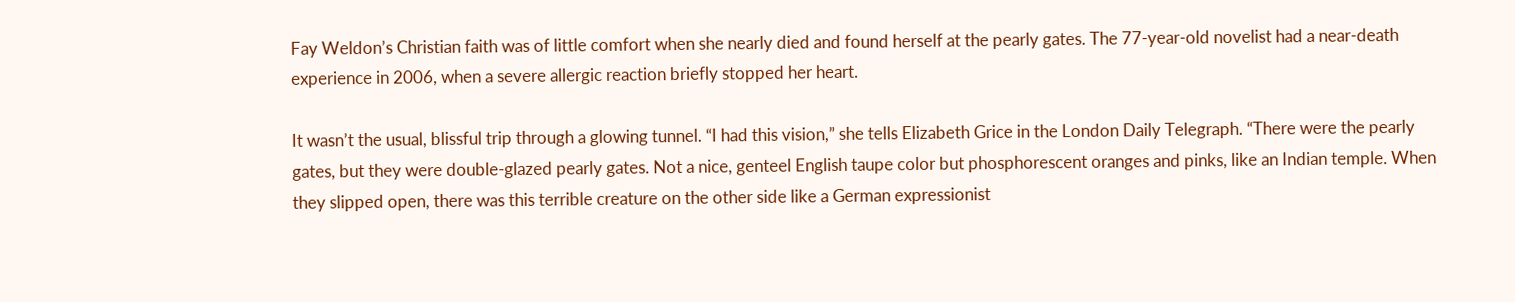Fay Weldon’s Christian faith was of little comfort when she nearly died and found herself at the pearly gates. The 77-year-old novelist had a near-death experience in 2006, when a severe allergic reaction briefly stopped her heart.

It wasn’t the usual, blissful trip through a glowing tunnel. “I had this vision,” she tells Elizabeth Grice in the London Daily Telegraph. “There were the pearly gates, but they were double-glazed pearly gates. Not a nice, genteel English taupe color but phosphorescent oranges and pinks, like an Indian temple. When they slipped open, there was this terrible creature on the other side like a German expressionist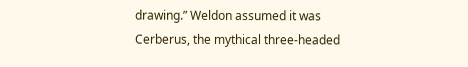drawing.” Weldon assumed it was Cerberus, the mythical three-headed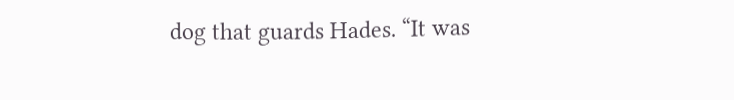dog that guards Hades. “It was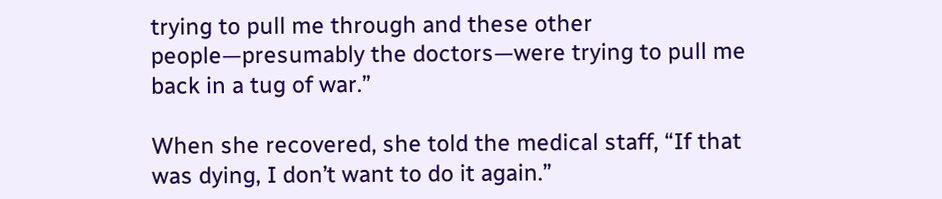trying to pull me through and these other people—presumably the doctors—were trying to pull me back in a tug of war.”

When she recovered, she told the medical staff, “If that was dying, I don’t want to do it again.”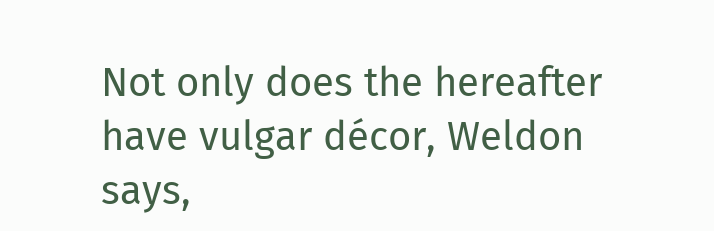Not only does the hereafter have vulgar décor, Weldon says,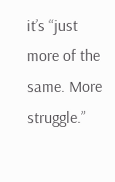it’s “just more of the same. More struggle.”